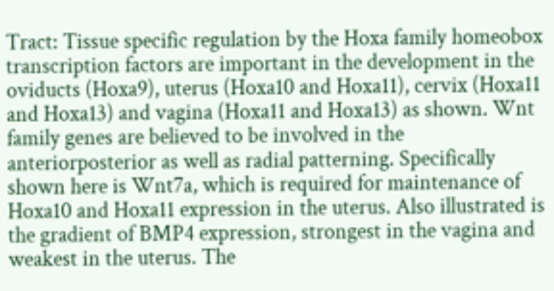Tract: Tissue specific regulation by the Hoxa family homeobox transcription factors are important in the development in the oviducts (Hoxa9), uterus (Hoxa10 and Hoxa11), cervix (Hoxa11 and Hoxa13) and vagina (Hoxa11 and Hoxa13) as shown. Wnt family genes are believed to be involved in the anteriorposterior as well as radial patterning. Specifically shown here is Wnt7a, which is required for maintenance of Hoxa10 and Hoxa11 expression in the uterus. Also illustrated is the gradient of BMP4 expression, strongest in the vagina and weakest in the uterus. The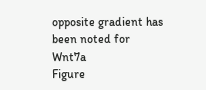opposite gradient has been noted for Wnt7a
Figure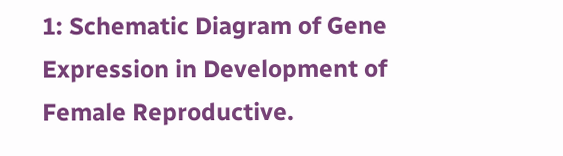1: Schematic Diagram of Gene Expression in Development of Female Reproductive.